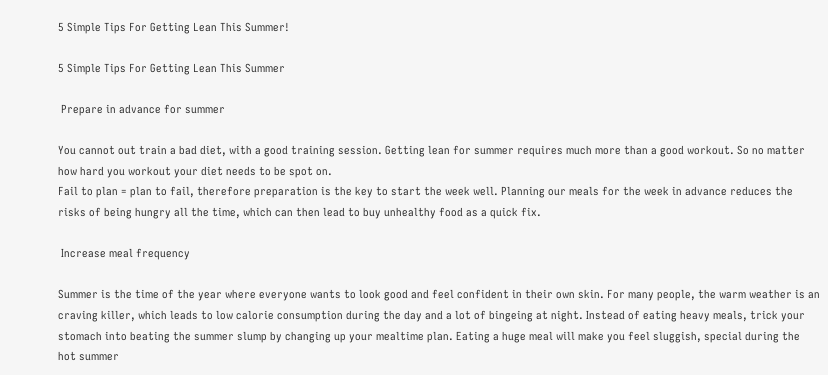5 Simple Tips For Getting Lean This Summer!

5 Simple Tips For Getting Lean This Summer

 Prepare in advance for summer

You cannot out train a bad diet, with a good training session. Getting lean for summer requires much more than a good workout. So no matter how hard you workout your diet needs to be spot on.
Fail to plan = plan to fail, therefore preparation is the key to start the week well. Planning our meals for the week in advance reduces the risks of being hungry all the time, which can then lead to buy unhealthy food as a quick fix.

 Increase meal frequency

Summer is the time of the year where everyone wants to look good and feel confident in their own skin. For many people, the warm weather is an craving killer, which leads to low calorie consumption during the day and a lot of bingeing at night. Instead of eating heavy meals, trick your stomach into beating the summer slump by changing up your mealtime plan. Eating a huge meal will make you feel sluggish, special during the hot summer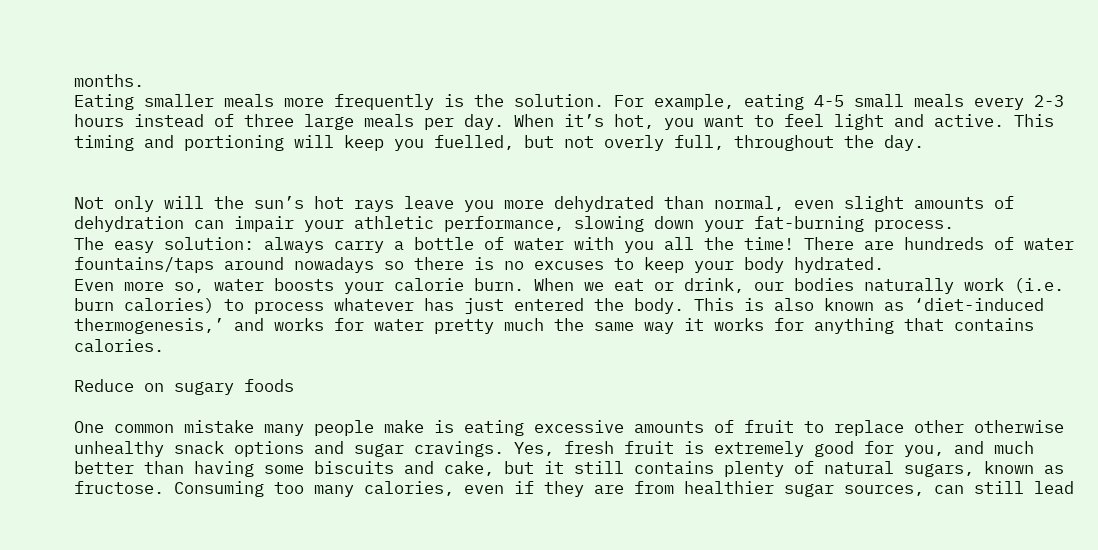months.
Eating smaller meals more frequently is the solution. For example, eating 4-5 small meals every 2-3 hours instead of three large meals per day. When it’s hot, you want to feel light and active. This timing and portioning will keep you fuelled, but not overly full, throughout the day.


Not only will the sun’s hot rays leave you more dehydrated than normal, even slight amounts of dehydration can impair your athletic performance, slowing down your fat-burning process.
The easy solution: always carry a bottle of water with you all the time! There are hundreds of water fountains/taps around nowadays so there is no excuses to keep your body hydrated.
Even more so, water boosts your calorie burn. When we eat or drink, our bodies naturally work (i.e. burn calories) to process whatever has just entered the body. This is also known as ‘diet-induced thermogenesis,’ and works for water pretty much the same way it works for anything that contains calories.

Reduce on sugary foods

One common mistake many people make is eating excessive amounts of fruit to replace other otherwise unhealthy snack options and sugar cravings. Yes, fresh fruit is extremely good for you, and much better than having some biscuits and cake, but it still contains plenty of natural sugars, known as fructose. Consuming too many calories, even if they are from healthier sugar sources, can still lead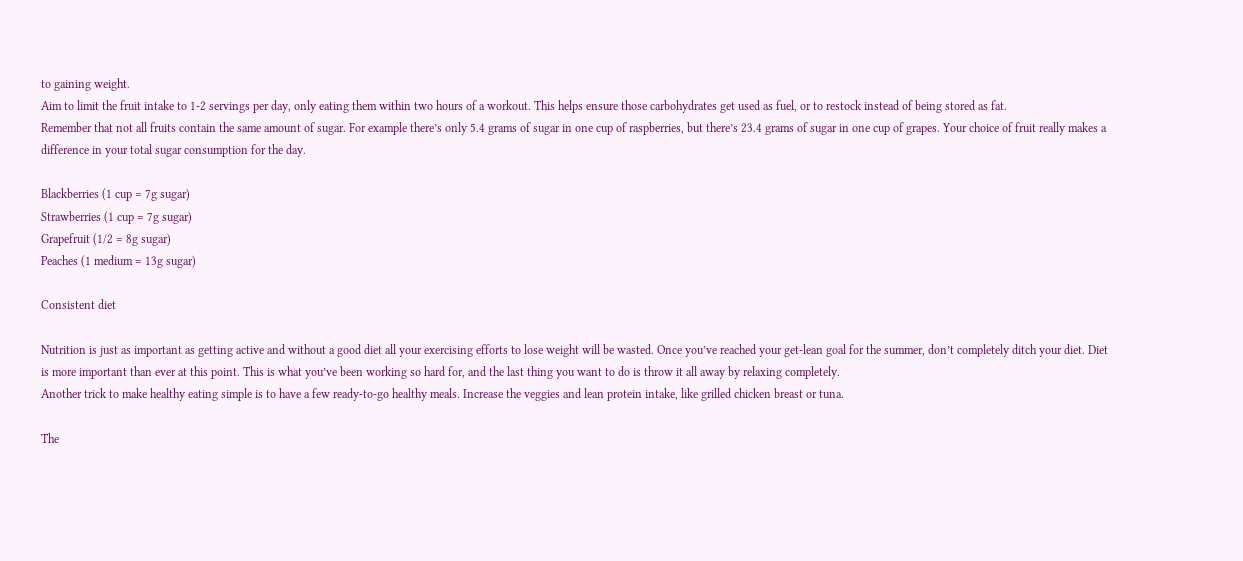to gaining weight.
Aim to limit the fruit intake to 1-2 servings per day, only eating them within two hours of a workout. This helps ensure those carbohydrates get used as fuel, or to restock instead of being stored as fat.
Remember that not all fruits contain the same amount of sugar. For example there’s only 5.4 grams of sugar in one cup of raspberries, but there’s 23.4 grams of sugar in one cup of grapes. Your choice of fruit really makes a difference in your total sugar consumption for the day.

Blackberries (1 cup = 7g sugar)
Strawberries (1 cup = 7g sugar)
Grapefruit (1/2 = 8g sugar)
Peaches (1 medium = 13g sugar)

Consistent diet

Nutrition is just as important as getting active and without a good diet all your exercising efforts to lose weight will be wasted. Once you’ve reached your get-lean goal for the summer, don’t completely ditch your diet. Diet is more important than ever at this point. This is what you’ve been working so hard for, and the last thing you want to do is throw it all away by relaxing completely.
Another trick to make healthy eating simple is to have a few ready-to-go healthy meals. Increase the veggies and lean protein intake, like grilled chicken breast or tuna.

The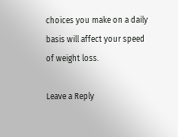choices you make on a daily basis will affect your speed of weight loss.

Leave a Reply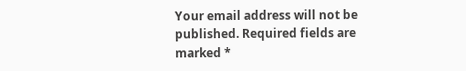Your email address will not be published. Required fields are marked *